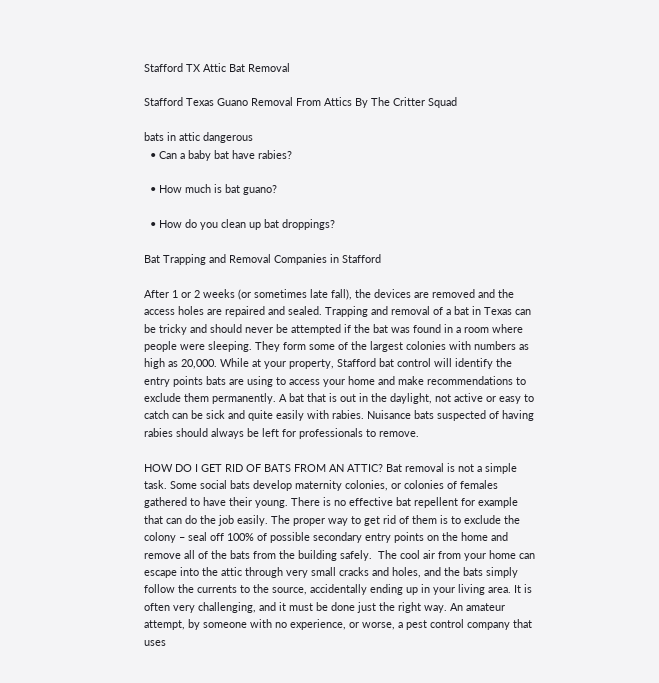Stafford TX Attic Bat Removal

Stafford Texas Guano Removal From Attics By The Critter Squad

bats in attic dangerous
  • Can a baby bat have rabies?

  • How much is bat guano?

  • How do you clean up bat droppings?

Bat Trapping and Removal Companies in Stafford

After 1 or 2 weeks (or sometimes late fall), the devices are removed and the access holes are repaired and sealed. Trapping and removal of a bat in Texas can be tricky and should never be attempted if the bat was found in a room where people were sleeping. They form some of the largest colonies with numbers as high as 20,000. While at your property, Stafford bat control will identify the entry points bats are using to access your home and make recommendations to exclude them permanently. A bat that is out in the daylight, not active or easy to catch can be sick and quite easily with rabies. Nuisance bats suspected of having rabies should always be left for professionals to remove.

HOW DO I GET RID OF BATS FROM AN ATTIC? Bat removal is not a simple task. Some social bats develop maternity colonies, or colonies of females gathered to have their young. There is no effective bat repellent for example that can do the job easily. The proper way to get rid of them is to exclude the colony – seal off 100% of possible secondary entry points on the home and remove all of the bats from the building safely.  The cool air from your home can escape into the attic through very small cracks and holes, and the bats simply follow the currents to the source, accidentally ending up in your living area. It is often very challenging, and it must be done just the right way. An amateur attempt, by someone with no experience, or worse, a pest control company that uses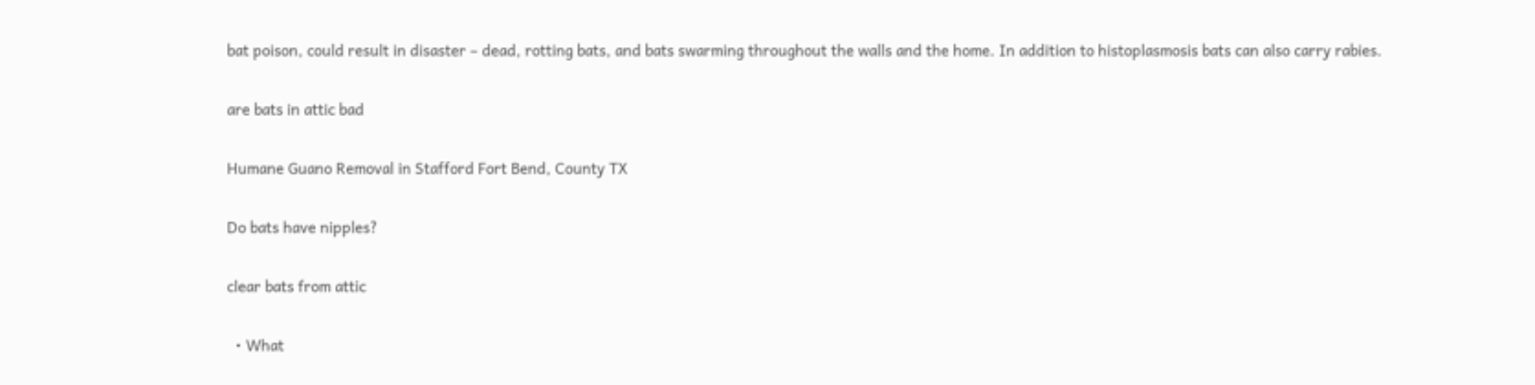bat poison, could result in disaster – dead, rotting bats, and bats swarming throughout the walls and the home. In addition to histoplasmosis bats can also carry rabies.

are bats in attic bad

Humane Guano Removal in Stafford Fort Bend, County TX

Do bats have nipples?

clear bats from attic

  • What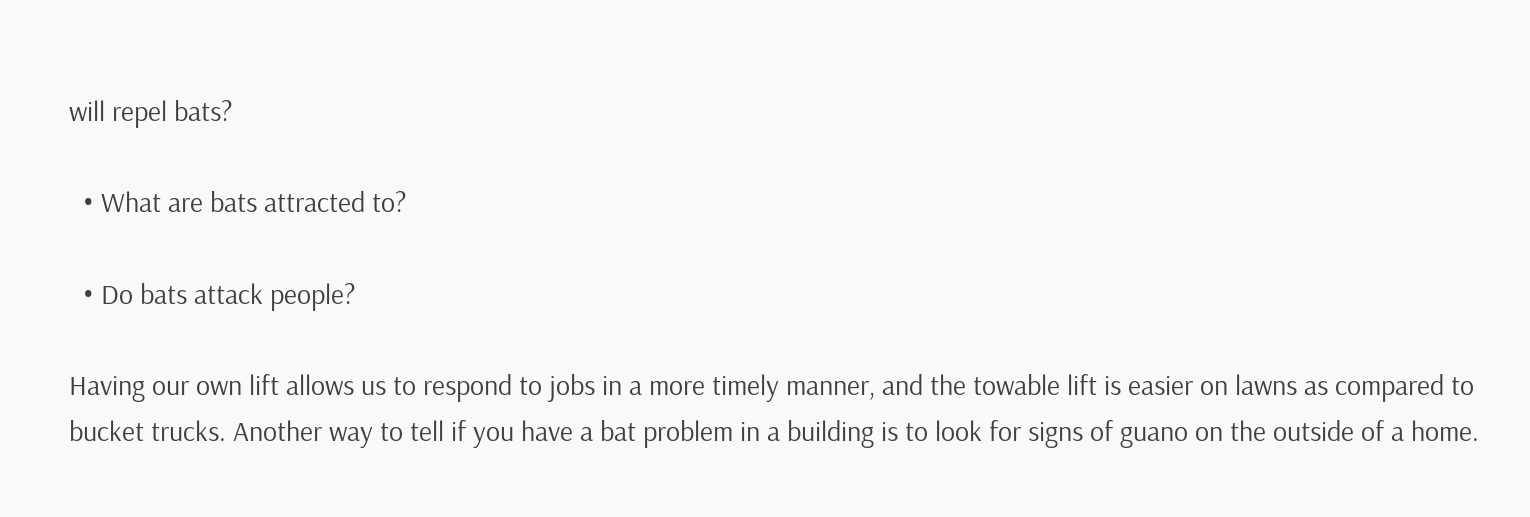will repel bats?

  • What are bats attracted to?

  • Do bats attack people?

Having our own lift allows us to respond to jobs in a more timely manner, and the towable lift is easier on lawns as compared to bucket trucks. Another way to tell if you have a bat problem in a building is to look for signs of guano on the outside of a home.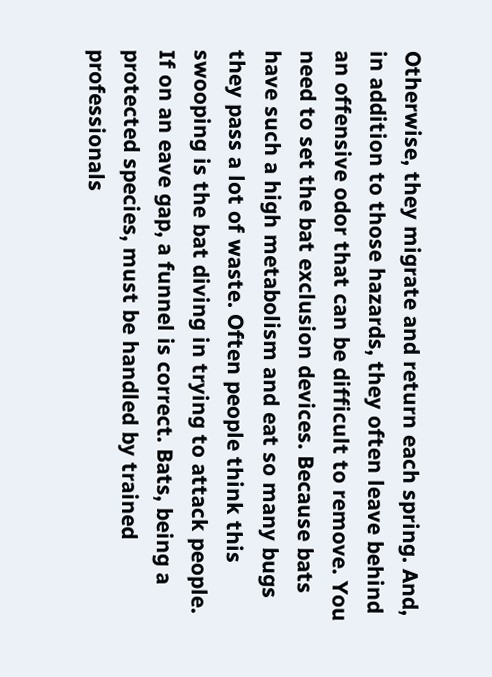Otherwise, they migrate and return each spring. And, in addition to those hazards, they often leave behind an offensive odor that can be difficult to remove. You need to set the bat exclusion devices. Because bats have such a high metabolism and eat so many bugs they pass a lot of waste. Often people think this swooping is the bat diving in trying to attack people. If on an eave gap, a funnel is correct. Bats, being a protected species, must be handled by trained professionals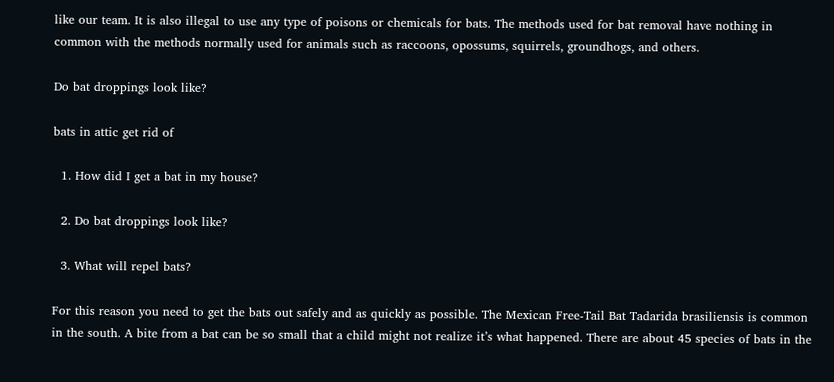like our team. It is also illegal to use any type of poisons or chemicals for bats. The methods used for bat removal have nothing in common with the methods normally used for animals such as raccoons, opossums, squirrels, groundhogs, and others.

Do bat droppings look like?

bats in attic get rid of

  1. How did I get a bat in my house?

  2. Do bat droppings look like?

  3. What will repel bats?

For this reason you need to get the bats out safely and as quickly as possible. The Mexican Free-Tail Bat Tadarida brasiliensis is common in the south. A bite from a bat can be so small that a child might not realize it’s what happened. There are about 45 species of bats in the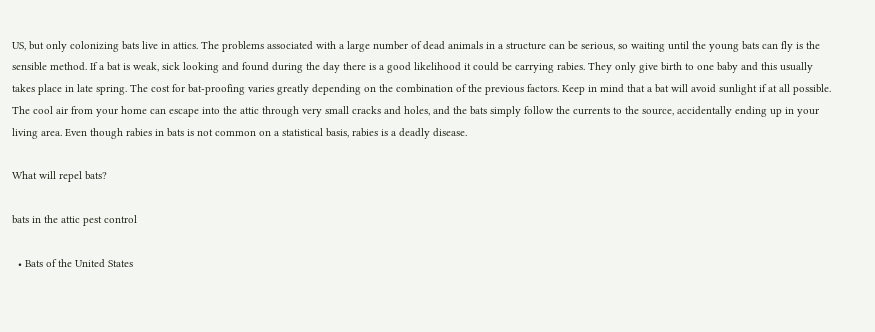US, but only colonizing bats live in attics. The problems associated with a large number of dead animals in a structure can be serious, so waiting until the young bats can fly is the sensible method. If a bat is weak, sick looking and found during the day there is a good likelihood it could be carrying rabies. They only give birth to one baby and this usually takes place in late spring. The cost for bat-proofing varies greatly depending on the combination of the previous factors. Keep in mind that a bat will avoid sunlight if at all possible. The cool air from your home can escape into the attic through very small cracks and holes, and the bats simply follow the currents to the source, accidentally ending up in your living area. Even though rabies in bats is not common on a statistical basis, rabies is a deadly disease.

What will repel bats?

bats in the attic pest control

  • Bats of the United States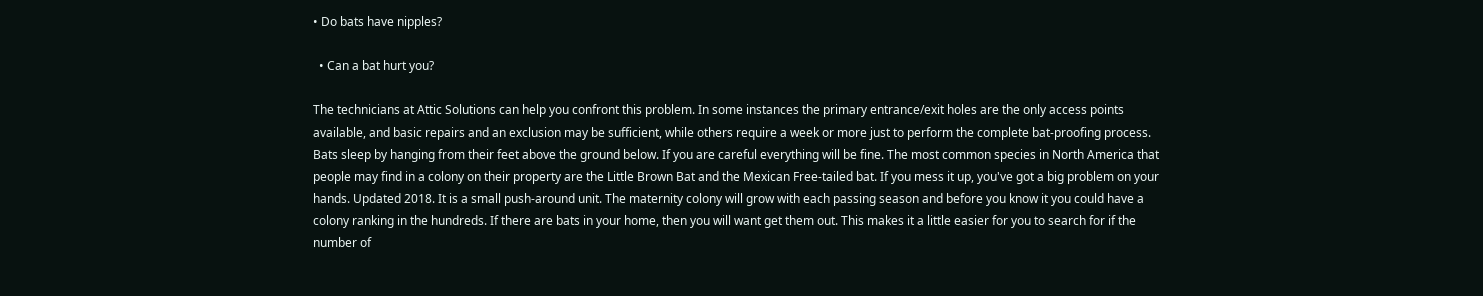• Do bats have nipples?

  • Can a bat hurt you?

The technicians at Attic Solutions can help you confront this problem. In some instances the primary entrance/exit holes are the only access points available, and basic repairs and an exclusion may be sufficient, while others require a week or more just to perform the complete bat-proofing process. Bats sleep by hanging from their feet above the ground below. If you are careful everything will be fine. The most common species in North America that people may find in a colony on their property are the Little Brown Bat and the Mexican Free-tailed bat. If you mess it up, you've got a big problem on your hands. Updated 2018. It is a small push-around unit. The maternity colony will grow with each passing season and before you know it you could have a colony ranking in the hundreds. If there are bats in your home, then you will want get them out. This makes it a little easier for you to search for if the number of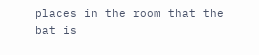places in the room that the bat is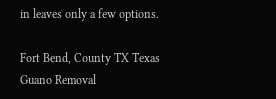in leaves only a few options.

Fort Bend, County TX Texas Guano Removal